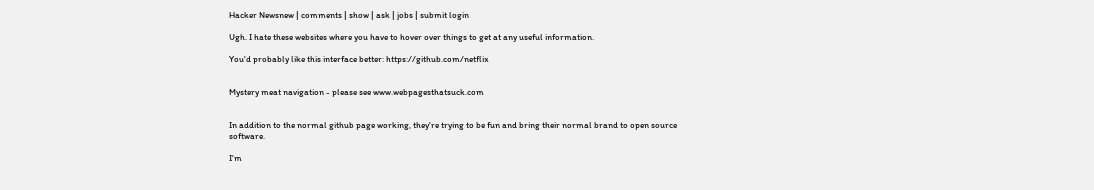Hacker Newsnew | comments | show | ask | jobs | submit login

Ugh. I hate these websites where you have to hover over things to get at any useful information.

You'd probably like this interface better: https://github.com/netflix


Mystery meat navigation - please see www.webpagesthatsuck.com


In addition to the normal github page working, they're trying to be fun and bring their normal brand to open source software.

I'm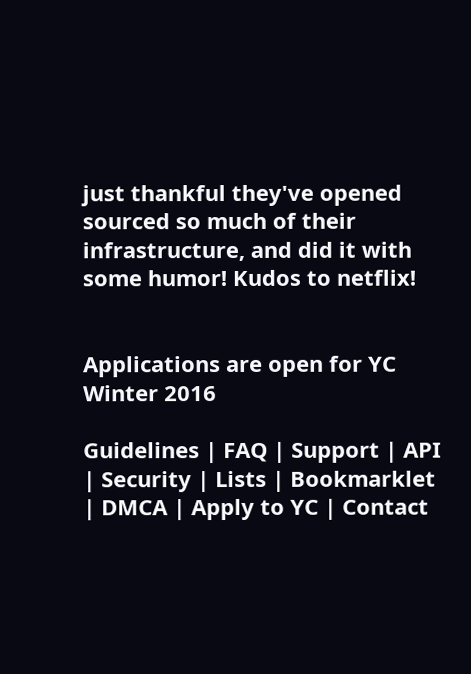just thankful they've opened sourced so much of their infrastructure, and did it with some humor! Kudos to netflix!


Applications are open for YC Winter 2016

Guidelines | FAQ | Support | API | Security | Lists | Bookmarklet | DMCA | Apply to YC | Contact